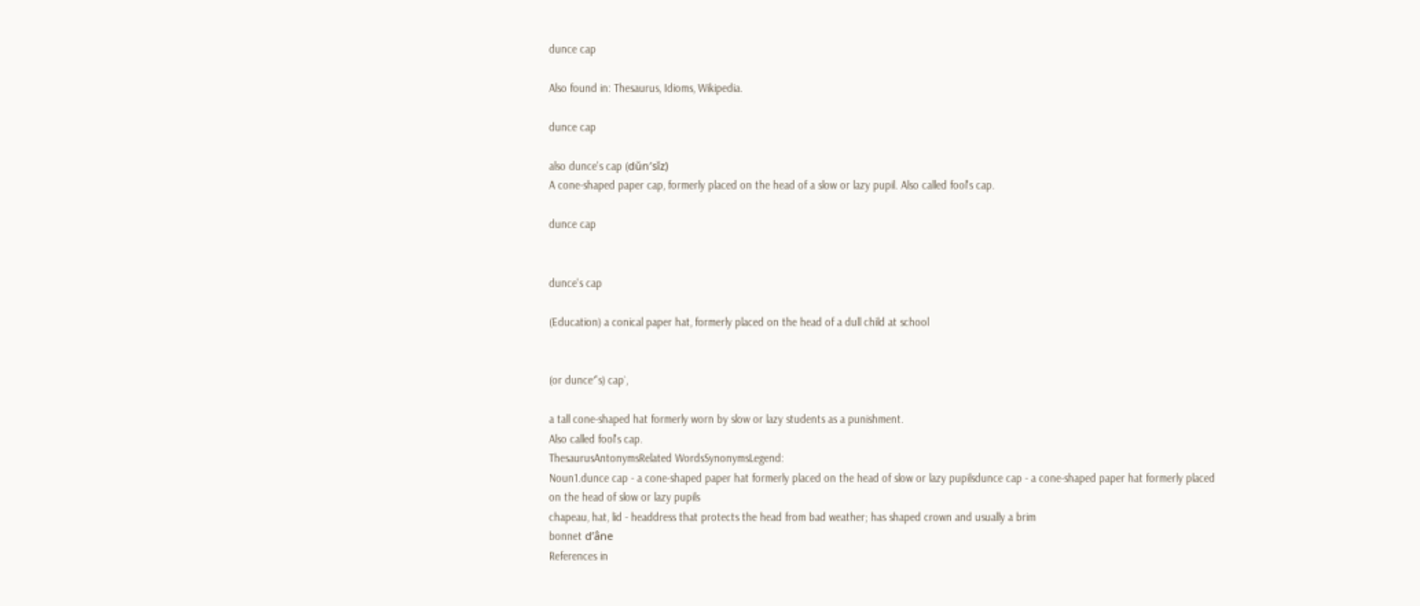dunce cap

Also found in: Thesaurus, Idioms, Wikipedia.

dunce cap

also dunce's cap (dŭn′sĭz)
A cone-shaped paper cap, formerly placed on the head of a slow or lazy pupil. Also called fool's cap.

dunce cap


dunce's cap

(Education) a conical paper hat, formerly placed on the head of a dull child at school


(or dunce′'s) cap`,

a tall cone-shaped hat formerly worn by slow or lazy students as a punishment.
Also called fool's cap.
ThesaurusAntonymsRelated WordsSynonymsLegend:
Noun1.dunce cap - a cone-shaped paper hat formerly placed on the head of slow or lazy pupilsdunce cap - a cone-shaped paper hat formerly placed on the head of slow or lazy pupils
chapeau, hat, lid - headdress that protects the head from bad weather; has shaped crown and usually a brim
bonnet d’âne
References in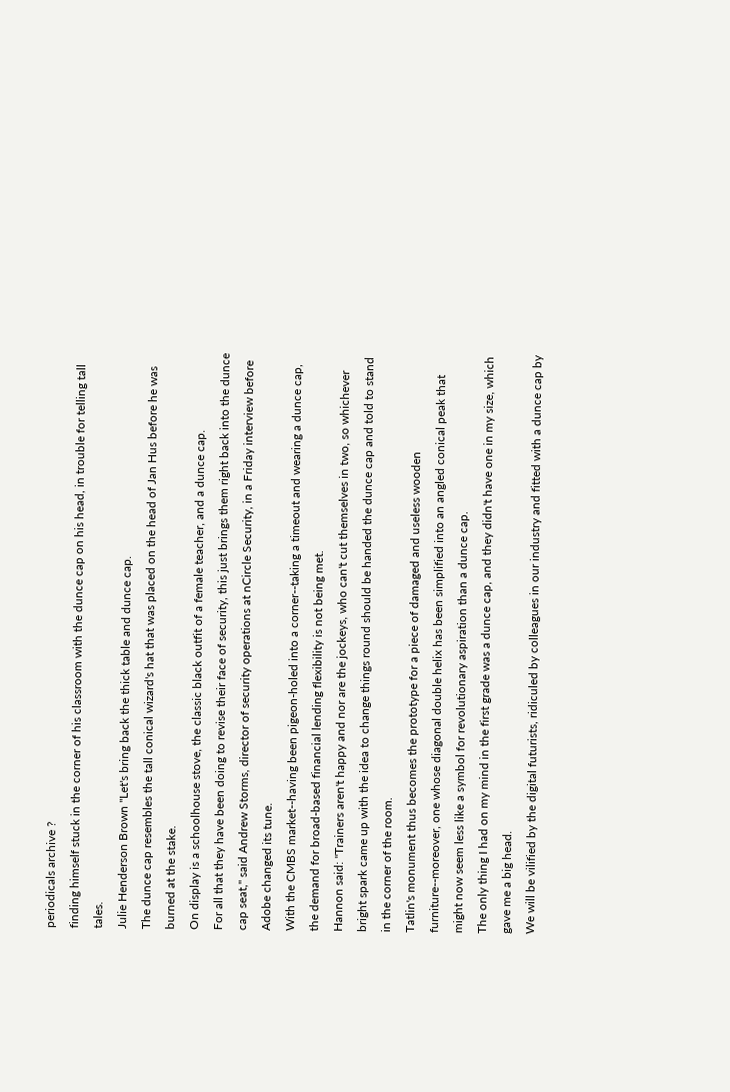periodicals archive ?
finding himself stuck in the corner of his classroom with the dunce cap on his head, in trouble for telling tall tales.
Julie Henderson Brown "Let's bring back the thick table and dunce cap.
The dunce cap resembles the tall conical wizard's hat that was placed on the head of Jan Hus before he was burned at the stake.
On display is a schoolhouse stove, the classic black outfit of a female teacher, and a dunce cap.
For all that they have been doing to revise their face of security, this just brings them right back into the dunce cap seat," said Andrew Storms, director of security operations at nCircle Security, in a Friday interview before Adobe changed its tune.
With the CMBS market--having been pigeon-holed into a corner--taking a timeout and wearing a dunce cap, the demand for broad-based financial lending flexibility is not being met.
Hannon said: "Trainers aren't happy and nor are the jockeys, who can't cut themselves in two, so whichever bright spark came up with the idea to change things round should be handed the dunce cap and told to stand in the corner of the room.
Tatlin's monument thus becomes the prototype for a piece of damaged and useless wooden furniture--moreover, one whose diagonal double helix has been simplified into an angled conical peak that might now seem less like a symbol for revolutionary aspiration than a dunce cap.
The only thing I had on my mind in the first grade was a dunce cap, and they didn't have one in my size, which gave me a big head.
We will be vilified by the digital futurists, ridiculed by colleagues in our industry and fitted with a dunce cap by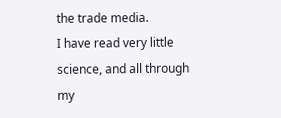the trade media.
I have read very little science, and all through my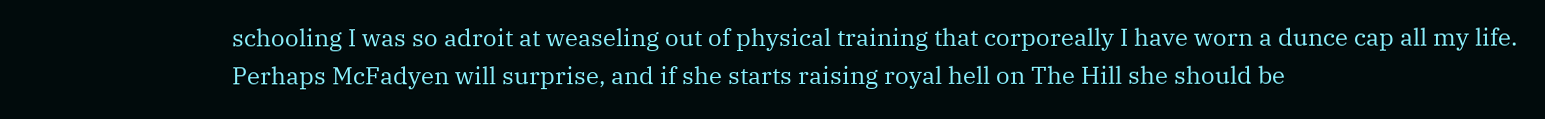schooling I was so adroit at weaseling out of physical training that corporeally I have worn a dunce cap all my life.
Perhaps McFadyen will surprise, and if she starts raising royal hell on The Hill she should be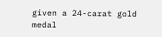given a 24-carat gold medal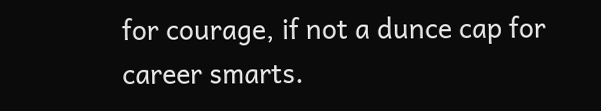for courage, if not a dunce cap for career smarts.